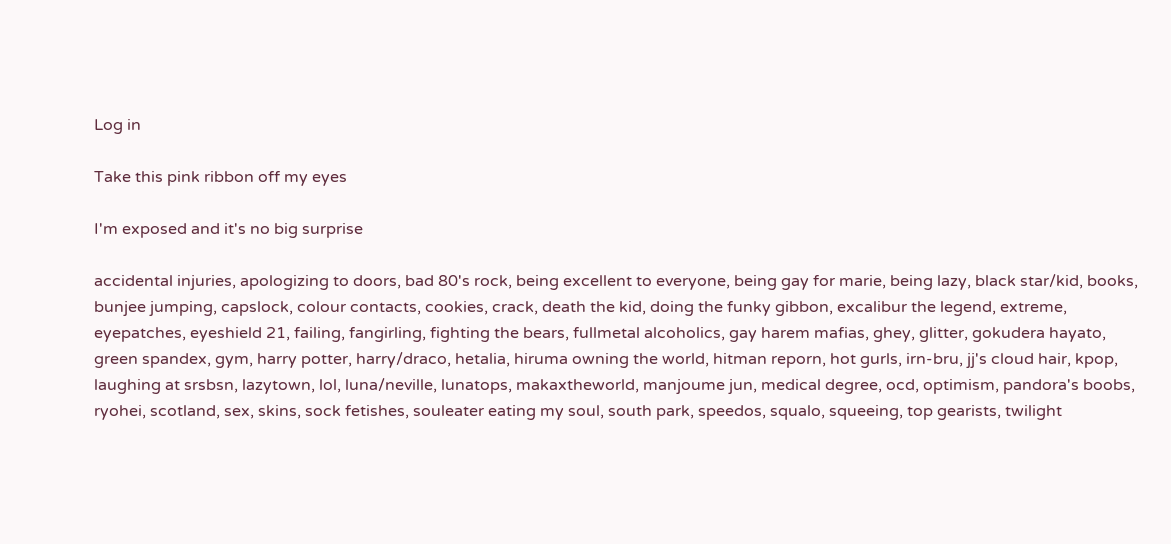Log in

Take this pink ribbon off my eyes

I'm exposed and it's no big surprise

accidental injuries, apologizing to doors, bad 80's rock, being excellent to everyone, being gay for marie, being lazy, black star/kid, books, bunjee jumping, capslock, colour contacts, cookies, crack, death the kid, doing the funky gibbon, excalibur the legend, extreme, eyepatches, eyeshield 21, failing, fangirling, fighting the bears, fullmetal alcoholics, gay harem mafias, ghey, glitter, gokudera hayato, green spandex, gym, harry potter, harry/draco, hetalia, hiruma owning the world, hitman reporn, hot gurls, irn-bru, jj's cloud hair, kpop, laughing at srsbsn, lazytown, lol, luna/neville, lunatops, makaxtheworld, manjoume jun, medical degree, ocd, optimism, pandora's boobs, ryohei, scotland, sex, skins, sock fetishes, souleater eating my soul, south park, speedos, squalo, squeeing, top gearists, twilight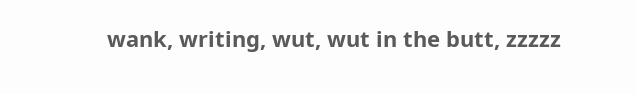wank, writing, wut, wut in the butt, zzzzz